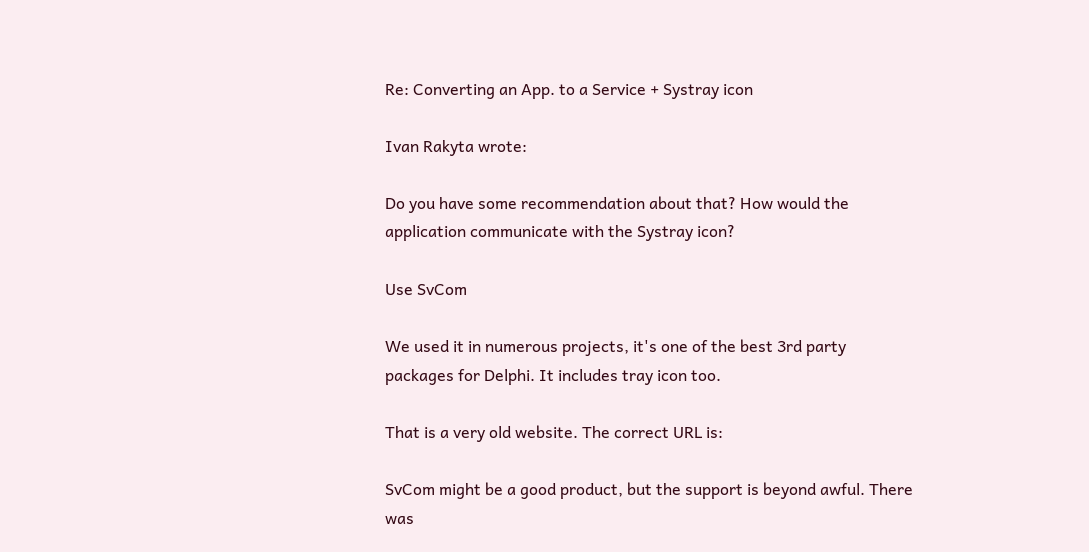Re: Converting an App. to a Service + Systray icon

Ivan Rakyta wrote:

Do you have some recommendation about that? How would the
application communicate with the Systray icon?

Use SvCom

We used it in numerous projects, it's one of the best 3rd party
packages for Delphi. It includes tray icon too.

That is a very old website. The correct URL is:

SvCom might be a good product, but the support is beyond awful. There
was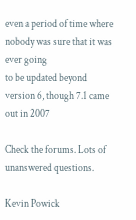even a period of time where nobody was sure that it was ever going
to be updated beyond version 6, though 7.1 came out in 2007

Check the forums. Lots of unanswered questions.

Kevin Powick